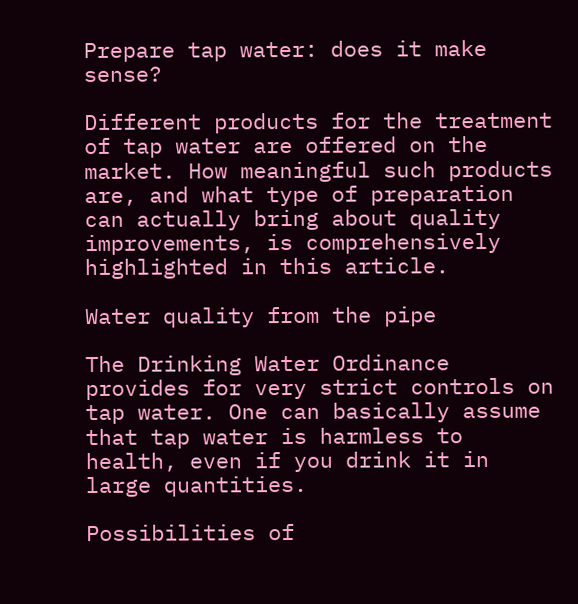Prepare tap water: does it make sense?

Different products for the treatment of tap water are offered on the market. How meaningful such products are, and what type of preparation can actually bring about quality improvements, is comprehensively highlighted in this article.

Water quality from the pipe

The Drinking Water Ordinance provides for very strict controls on tap water. One can basically assume that tap water is harmless to health, even if you drink it in large quantities.

Possibilities of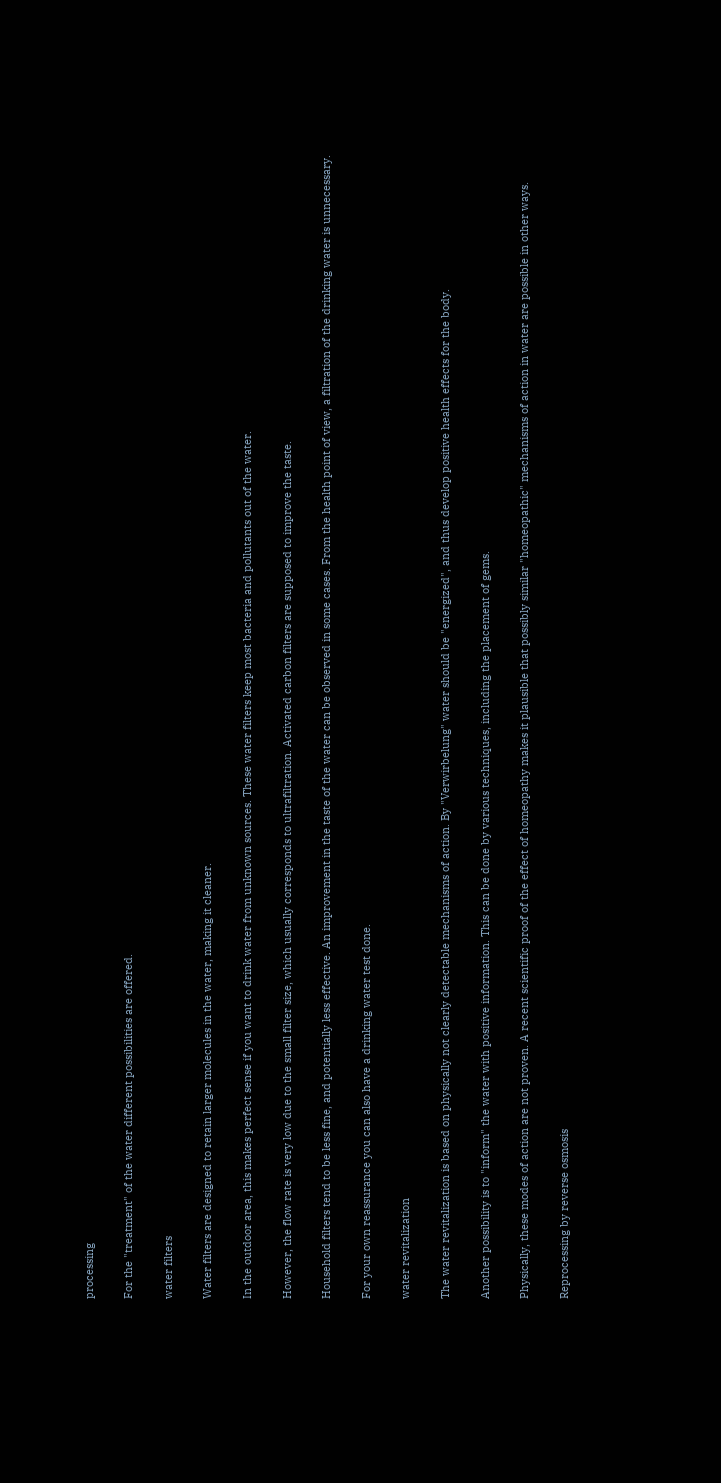processing

For the "treatment" of the water different possibilities are offered.

water filters

Water filters are designed to retain larger molecules in the water, making it cleaner.

In the outdoor area, this makes perfect sense if you want to drink water from unknown sources. These water filters keep most bacteria and pollutants out of the water.

However, the flow rate is very low due to the small filter size, which usually corresponds to ultrafiltration. Activated carbon filters are supposed to improve the taste.

Household filters tend to be less fine, and potentially less effective. An improvement in the taste of the water can be observed in some cases. From the health point of view, a filtration of the drinking water is unnecessary.

For your own reassurance you can also have a drinking water test done.

water revitalization

The water revitalization is based on physically not clearly detectable mechanisms of action. By "Verwirbelung" water should be "energized", and thus develop positive health effects for the body.

Another possibility is to "inform" the water with positive information. This can be done by various techniques, including the placement of gems.

Physically, these modes of action are not proven. A recent scientific proof of the effect of homeopathy makes it plausible that possibly similar "homeopathic" mechanisms of action in water are possible in other ways.

Reprocessing by reverse osmosis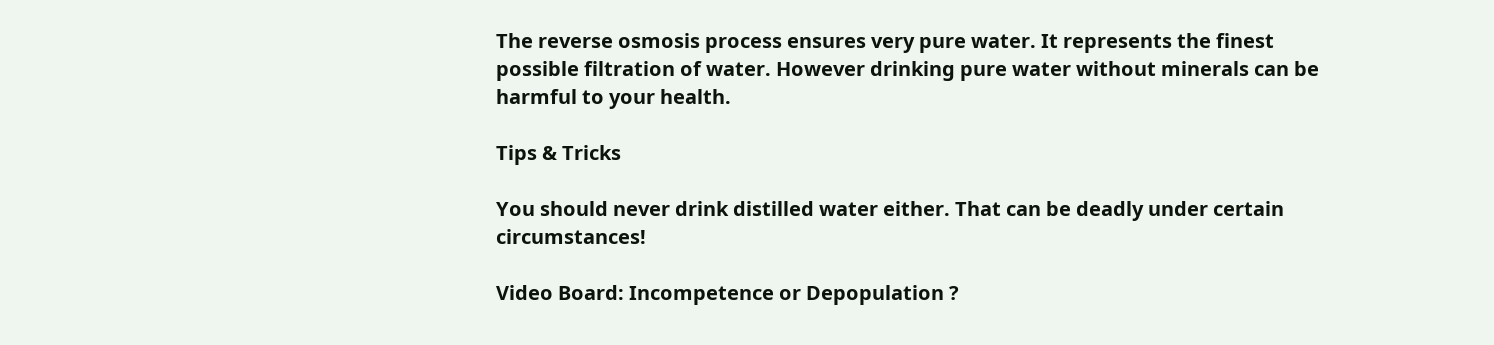The reverse osmosis process ensures very pure water. It represents the finest possible filtration of water. However drinking pure water without minerals can be harmful to your health.

Tips & Tricks

You should never drink distilled water either. That can be deadly under certain circumstances!

Video Board: Incompetence or Depopulation ?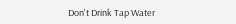Don't Drink Tap Water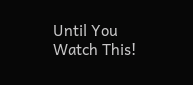Until You Watch This!